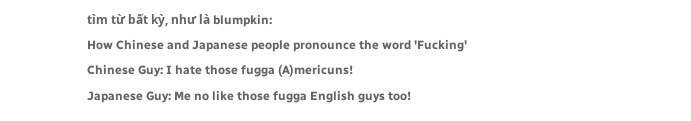tìm từ bất kỳ, như là blumpkin:
How Chinese and Japanese people pronounce the word 'Fucking'
Chinese Guy: I hate those fugga (A)mericuns!
Japanese Guy: Me no like those fugga English guys too!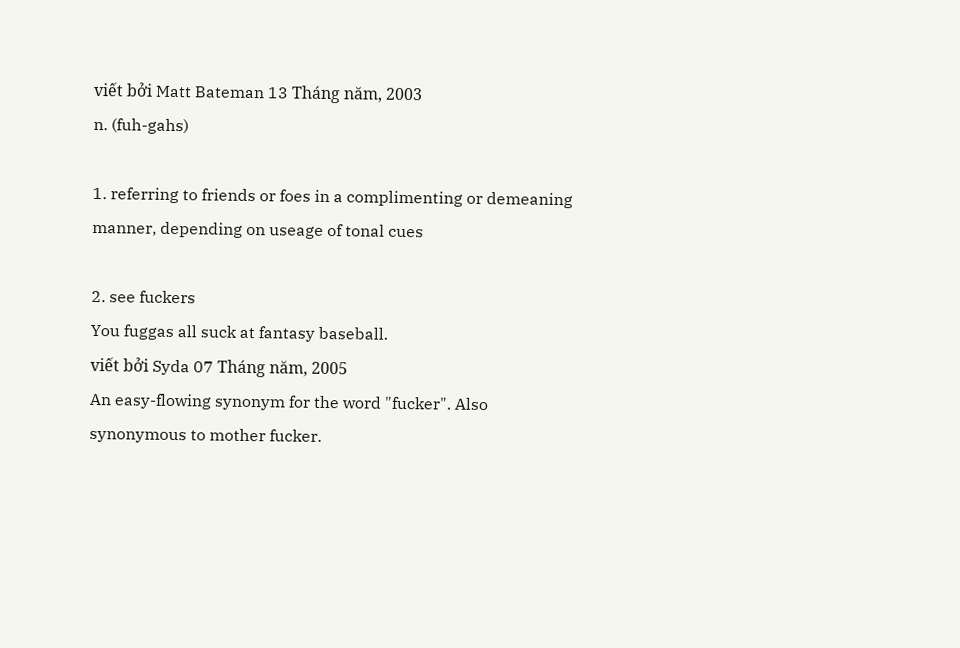viết bởi Matt Bateman 13 Tháng năm, 2003
n. (fuh-gahs)

1. referring to friends or foes in a complimenting or demeaning manner, depending on useage of tonal cues

2. see fuckers
You fuggas all suck at fantasy baseball.
viết bởi Syda 07 Tháng năm, 2005
An easy-flowing synonym for the word "fucker". Also synonymous to mother fucker.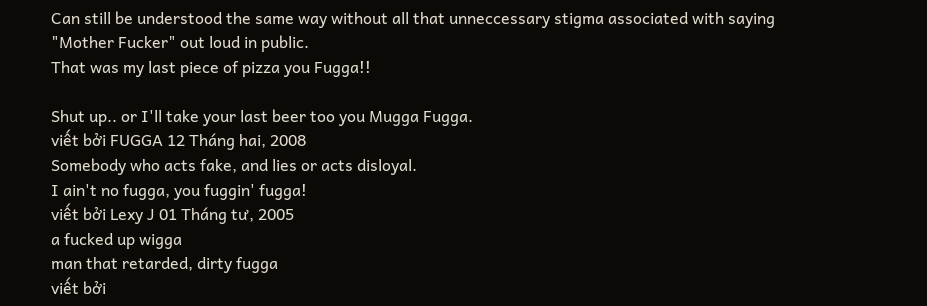Can still be understood the same way without all that unneccessary stigma associated with saying "Mother Fucker" out loud in public.
That was my last piece of pizza you Fugga!!

Shut up.. or I'll take your last beer too you Mugga Fugga.
viết bởi FUGGA 12 Tháng hai, 2008
Somebody who acts fake, and lies or acts disloyal.
I ain't no fugga, you fuggin' fugga!
viết bởi Lexy J 01 Tháng tư, 2005
a fucked up wigga
man that retarded, dirty fugga
viết bởi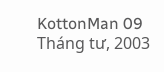KottonMan 09 Tháng tư, 2003